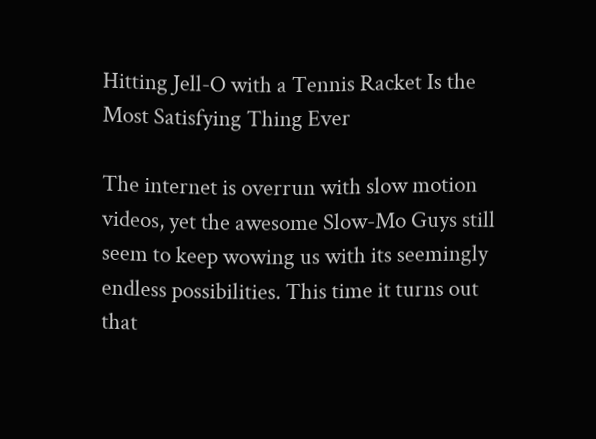Hitting Jell-O with a Tennis Racket Is the Most Satisfying Thing Ever

The internet is overrun with slow motion videos, yet the awesome Slow-Mo Guys still seem to keep wowing us with its seemingly endless possibilities. This time it turns out that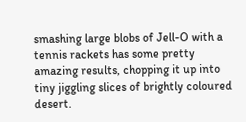smashing large blobs of Jell-O with a tennis rackets has some pretty amazing results, chopping it up into tiny jiggling slices of brightly coloured desert.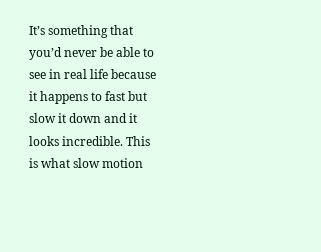It’s something that you’d never be able to see in real life because it happens to fast but slow it down and it looks incredible. This is what slow motion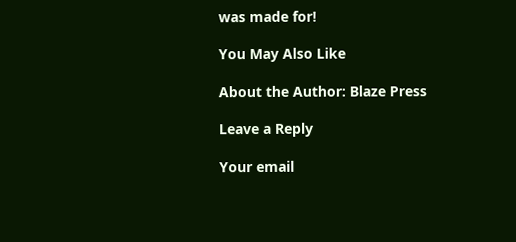was made for!

You May Also Like

About the Author: Blaze Press

Leave a Reply

Your email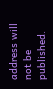address will not be published.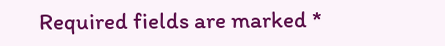Required fields are marked *